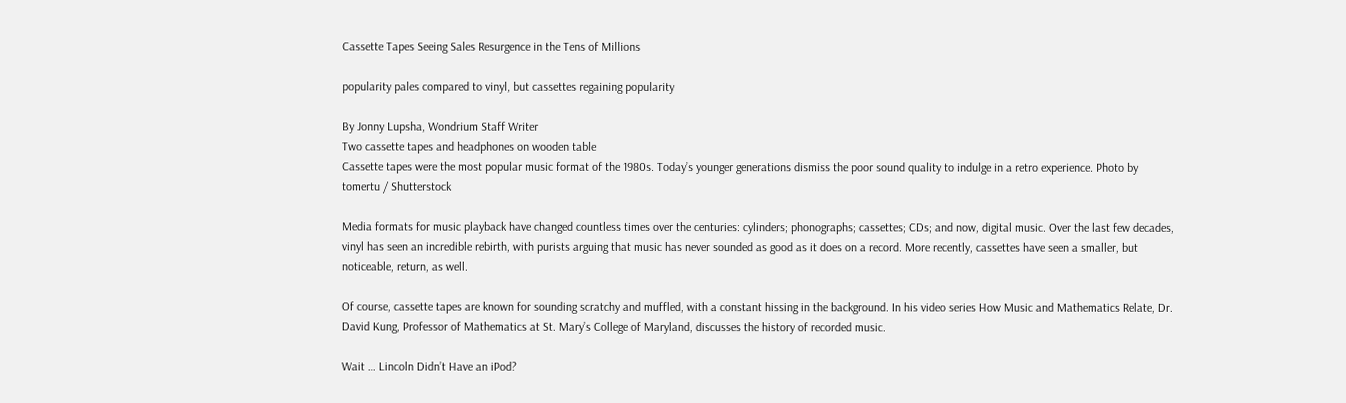Cassette Tapes Seeing Sales Resurgence in the Tens of Millions

popularity pales compared to vinyl, but cassettes regaining popularity

By Jonny Lupsha, Wondrium Staff Writer
Two cassette tapes and headphones on wooden table
Cassette tapes were the most popular music format of the 1980s. Today’s younger generations dismiss the poor sound quality to indulge in a retro experience. Photo by tomertu / Shutterstock

Media formats for music playback have changed countless times over the centuries: cylinders; phonographs; cassettes; CDs; and now, digital music. Over the last few decades, vinyl has seen an incredible rebirth, with purists arguing that music has never sounded as good as it does on a record. More recently, cassettes have seen a smaller, but noticeable, return, as well.

Of course, cassette tapes are known for sounding scratchy and muffled, with a constant hissing in the background. In his video series How Music and Mathematics Relate, Dr. David Kung, Professor of Mathematics at St. Mary’s College of Maryland, discusses the history of recorded music.

Wait … Lincoln Didn’t Have an iPod?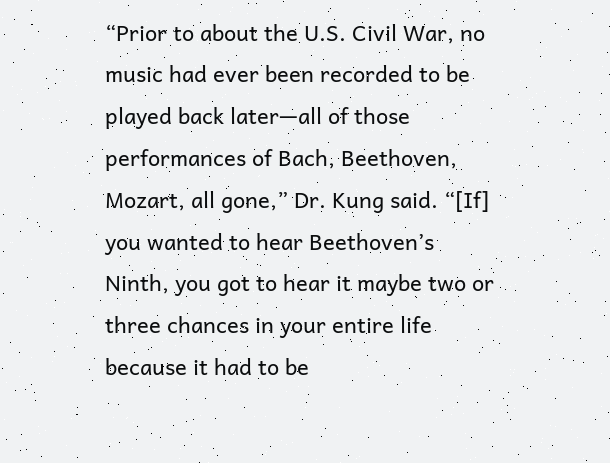“Prior to about the U.S. Civil War, no music had ever been recorded to be played back later—all of those performances of Bach, Beethoven, Mozart, all gone,” Dr. Kung said. “[If] you wanted to hear Beethoven’s Ninth, you got to hear it maybe two or three chances in your entire life because it had to be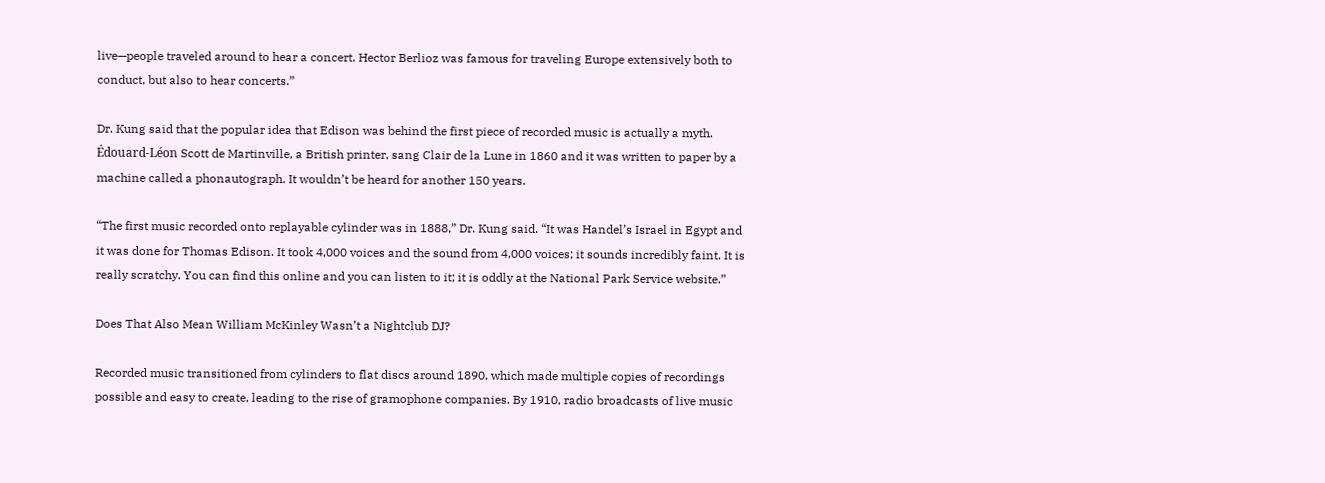live—people traveled around to hear a concert. Hector Berlioz was famous for traveling Europe extensively both to conduct, but also to hear concerts.”

Dr. Kung said that the popular idea that Edison was behind the first piece of recorded music is actually a myth. Édouard-Léon Scott de Martinville, a British printer, sang Clair de la Lune in 1860 and it was written to paper by a machine called a phonautograph. It wouldn’t be heard for another 150 years.

“The first music recorded onto replayable cylinder was in 1888,” Dr. Kung said. “It was Handel’s Israel in Egypt and it was done for Thomas Edison. It took 4,000 voices and the sound from 4,000 voices; it sounds incredibly faint. It is really scratchy. You can find this online and you can listen to it; it is oddly at the National Park Service website.”

Does That Also Mean William McKinley Wasn’t a Nightclub DJ?

Recorded music transitioned from cylinders to flat discs around 1890, which made multiple copies of recordings possible and easy to create, leading to the rise of gramophone companies. By 1910, radio broadcasts of live music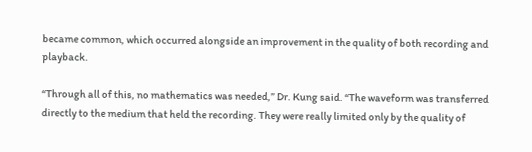became common, which occurred alongside an improvement in the quality of both recording and playback.

“Through all of this, no mathematics was needed,” Dr. Kung said. “The waveform was transferred directly to the medium that held the recording. They were really limited only by the quality of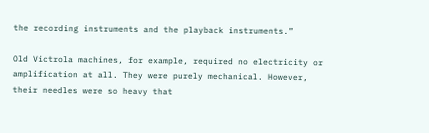the recording instruments and the playback instruments.”

Old Victrola machines, for example, required no electricity or amplification at all. They were purely mechanical. However, their needles were so heavy that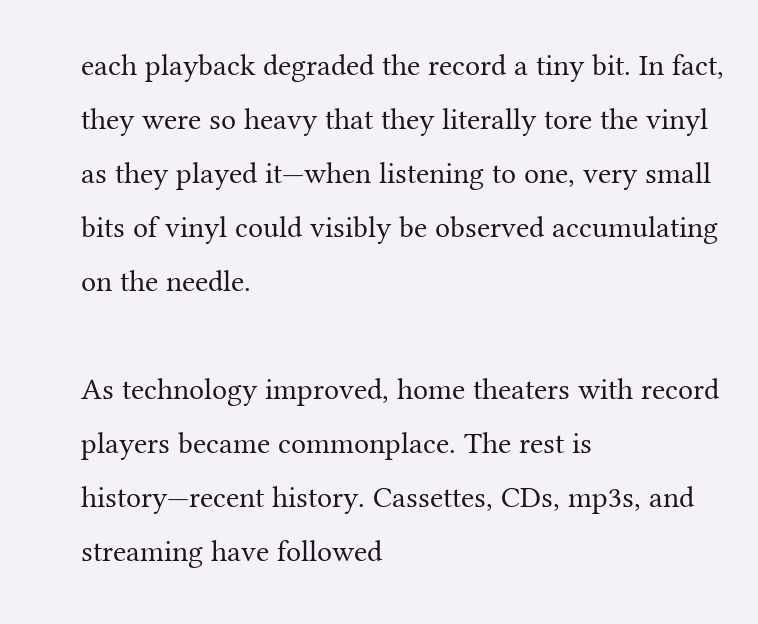each playback degraded the record a tiny bit. In fact, they were so heavy that they literally tore the vinyl as they played it—when listening to one, very small bits of vinyl could visibly be observed accumulating on the needle.

As technology improved, home theaters with record players became commonplace. The rest is history—recent history. Cassettes, CDs, mp3s, and streaming have followed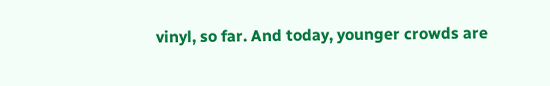vinyl, so far. And today, younger crowds are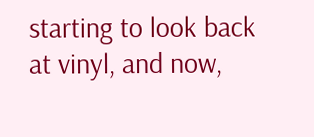starting to look back at vinyl, and now,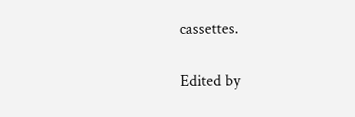cassettes.

Edited by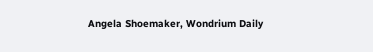Angela Shoemaker, Wondrium Daily